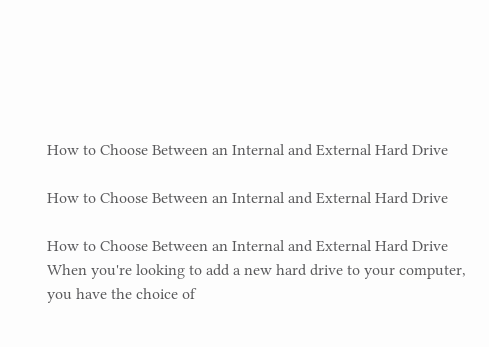How to Choose Between an Internal and External Hard Drive

How to Choose Between an Internal and External Hard Drive

How to Choose Between an Internal and External Hard Drive
When you're looking to add a new hard drive to your computer, you have the choice of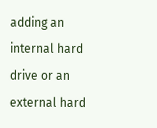adding an internal hard drive or an external hard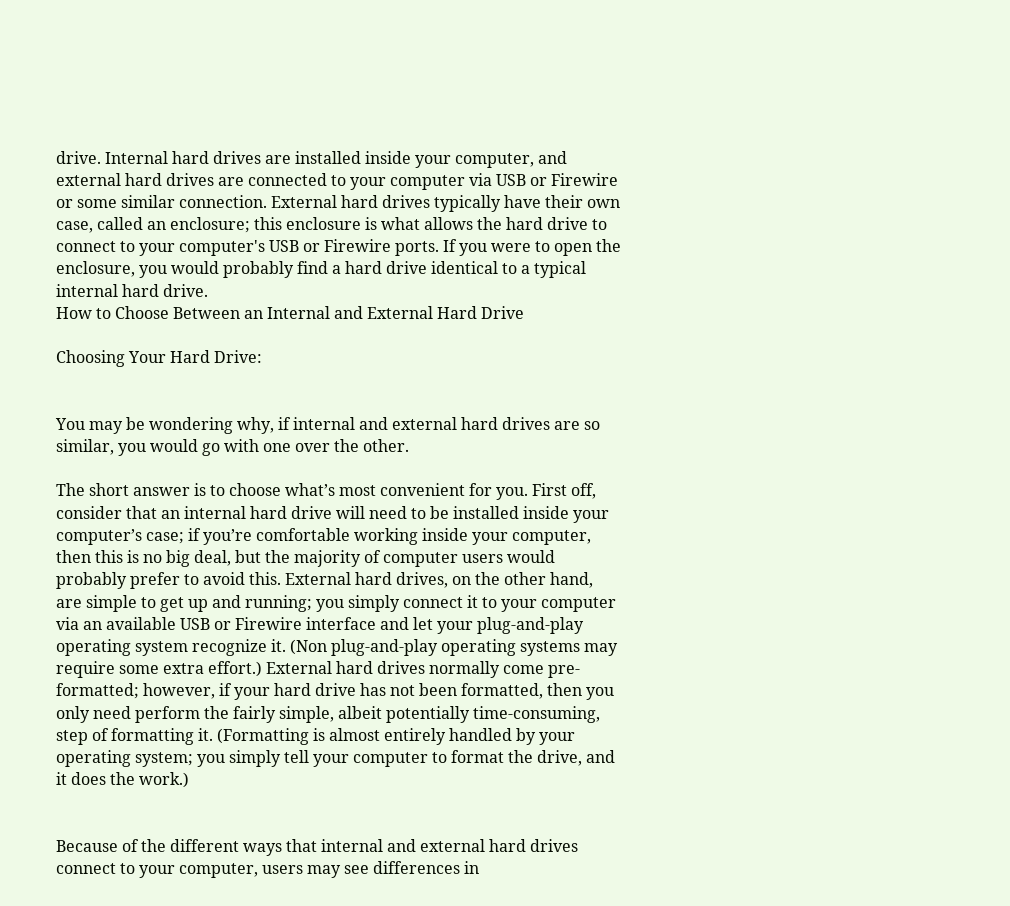drive. Internal hard drives are installed inside your computer, and external hard drives are connected to your computer via USB or Firewire or some similar connection. External hard drives typically have their own case, called an enclosure; this enclosure is what allows the hard drive to connect to your computer's USB or Firewire ports. If you were to open the enclosure, you would probably find a hard drive identical to a typical internal hard drive.
How to Choose Between an Internal and External Hard Drive

Choosing Your Hard Drive:


You may be wondering why, if internal and external hard drives are so similar, you would go with one over the other.

The short answer is to choose what’s most convenient for you. First off, consider that an internal hard drive will need to be installed inside your computer’s case; if you’re comfortable working inside your computer, then this is no big deal, but the majority of computer users would probably prefer to avoid this. External hard drives, on the other hand, are simple to get up and running; you simply connect it to your computer via an available USB or Firewire interface and let your plug-and-play operating system recognize it. (Non plug-and-play operating systems may require some extra effort.) External hard drives normally come pre-formatted; however, if your hard drive has not been formatted, then you only need perform the fairly simple, albeit potentially time-consuming, step of formatting it. (Formatting is almost entirely handled by your operating system; you simply tell your computer to format the drive, and it does the work.)


Because of the different ways that internal and external hard drives connect to your computer, users may see differences in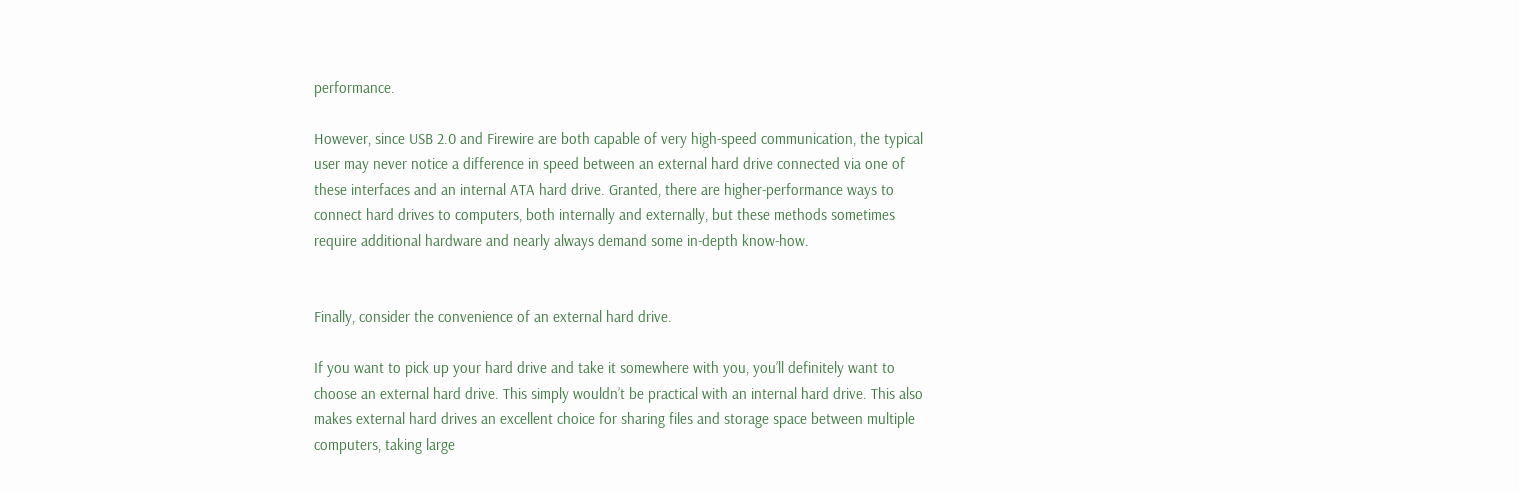performance.

However, since USB 2.0 and Firewire are both capable of very high-speed communication, the typical user may never notice a difference in speed between an external hard drive connected via one of these interfaces and an internal ATA hard drive. Granted, there are higher-performance ways to connect hard drives to computers, both internally and externally, but these methods sometimes require additional hardware and nearly always demand some in-depth know-how.


Finally, consider the convenience of an external hard drive.

If you want to pick up your hard drive and take it somewhere with you, you’ll definitely want to choose an external hard drive. This simply wouldn’t be practical with an internal hard drive. This also makes external hard drives an excellent choice for sharing files and storage space between multiple computers, taking large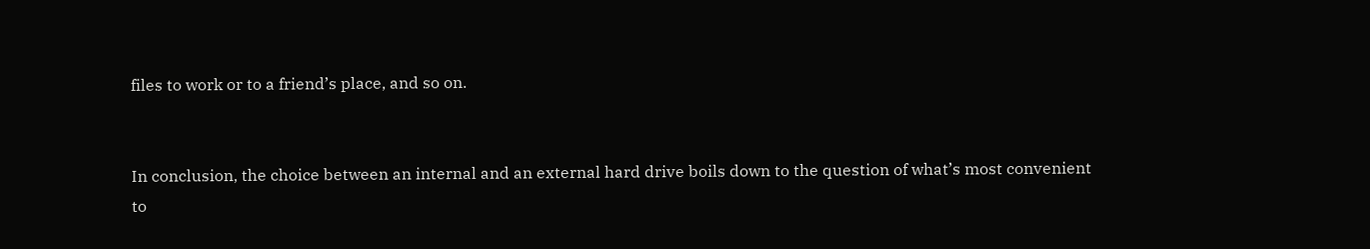files to work or to a friend’s place, and so on.


In conclusion, the choice between an internal and an external hard drive boils down to the question of what’s most convenient to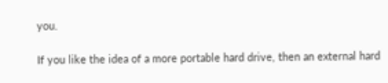you.

If you like the idea of a more portable hard drive, then an external hard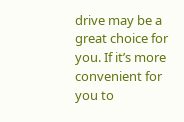drive may be a great choice for you. If it’s more convenient for you to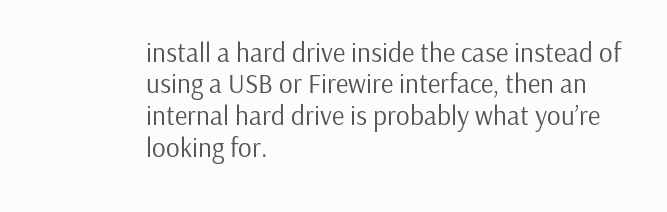install a hard drive inside the case instead of using a USB or Firewire interface, then an internal hard drive is probably what you’re looking for.